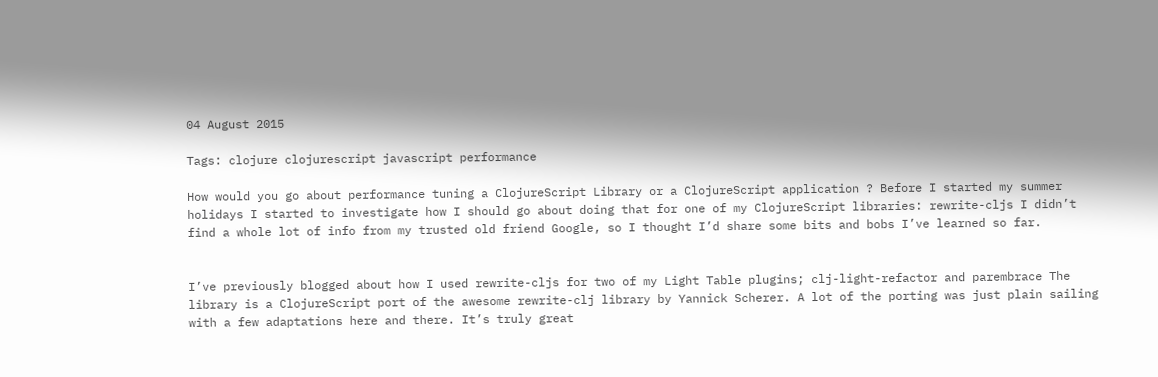04 August 2015

Tags: clojure clojurescript javascript performance

How would you go about performance tuning a ClojureScript Library or a ClojureScript application ? Before I started my summer holidays I started to investigate how I should go about doing that for one of my ClojureScript libraries: rewrite-cljs I didn’t find a whole lot of info from my trusted old friend Google, so I thought I’d share some bits and bobs I’ve learned so far.


I’ve previously blogged about how I used rewrite-cljs for two of my Light Table plugins; clj-light-refactor and parembrace The library is a ClojureScript port of the awesome rewrite-clj library by Yannick Scherer. A lot of the porting was just plain sailing with a few adaptations here and there. It’s truly great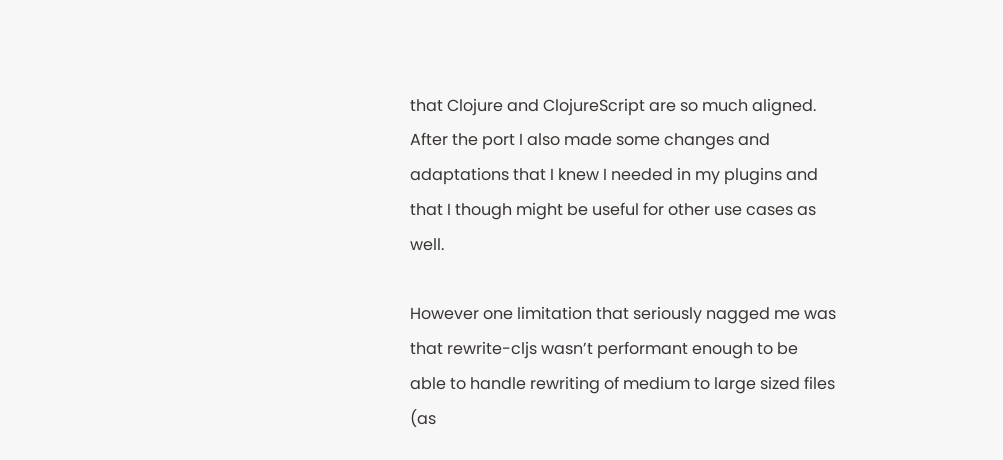that Clojure and ClojureScript are so much aligned. After the port I also made some changes and adaptations that I knew I needed in my plugins and that I though might be useful for other use cases as well.

However one limitation that seriously nagged me was that rewrite-cljs wasn’t performant enough to be able to handle rewriting of medium to large sized files (as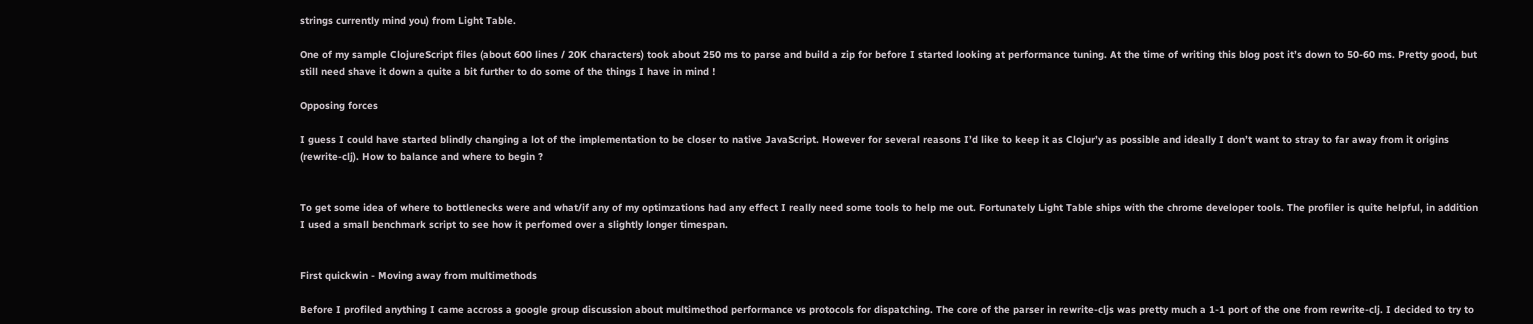strings currently mind you) from Light Table.

One of my sample ClojureScript files (about 600 lines / 20K characters) took about 250 ms to parse and build a zip for before I started looking at performance tuning. At the time of writing this blog post it’s down to 50-60 ms. Pretty good, but still need shave it down a quite a bit further to do some of the things I have in mind !

Opposing forces

I guess I could have started blindly changing a lot of the implementation to be closer to native JavaScript. However for several reasons I’d like to keep it as Clojur’y as possible and ideally I don’t want to stray to far away from it origins (rewrite-clj). How to balance and where to begin ?


To get some idea of where to bottlenecks were and what/if any of my optimzations had any effect I really need some tools to help me out. Fortunately Light Table ships with the chrome developer tools. The profiler is quite helpful, in addition I used a small benchmark script to see how it perfomed over a slightly longer timespan.


First quickwin - Moving away from multimethods

Before I profiled anything I came accross a google group discussion about multimethod performance vs protocols for dispatching. The core of the parser in rewrite-cljs was pretty much a 1-1 port of the one from rewrite-clj. I decided to try to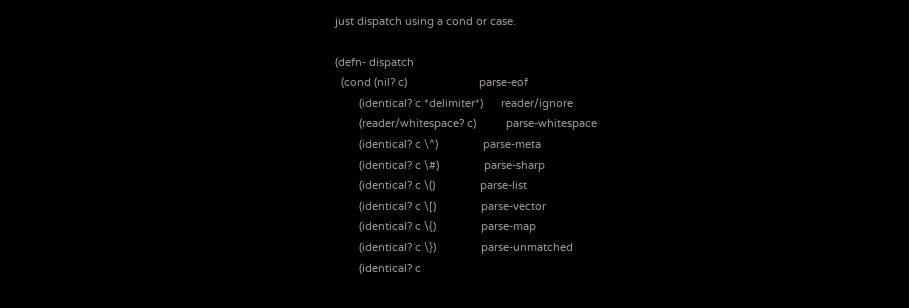just dispatch using a cond or case.

(defn- dispatch
  (cond (nil? c)                        parse-eof
        (identical? c *delimiter*)      reader/ignore
        (reader/whitespace? c)          parse-whitespace
        (identical? c \^)               parse-meta
        (identical? c \#)               parse-sharp
        (identical? c \()               parse-list
        (identical? c \[)               parse-vector
        (identical? c \{)               parse-map
        (identical? c \})               parse-unmatched
        (identical? c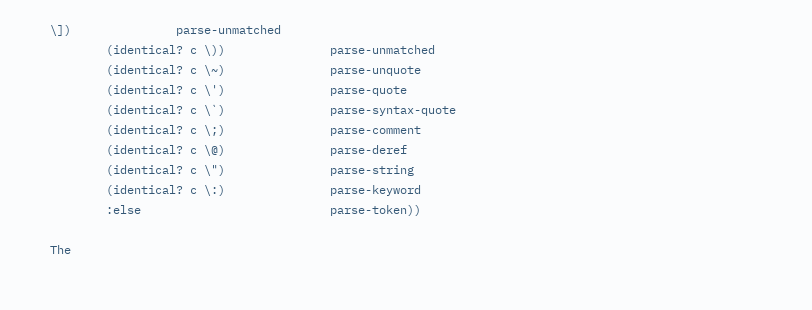\])               parse-unmatched
        (identical? c \))               parse-unmatched
        (identical? c \~)               parse-unquote
        (identical? c \')               parse-quote
        (identical? c \`)               parse-syntax-quote
        (identical? c \;)               parse-comment
        (identical? c \@)               parse-deref
        (identical? c \")               parse-string
        (identical? c \:)               parse-keyword
        :else                           parse-token))

The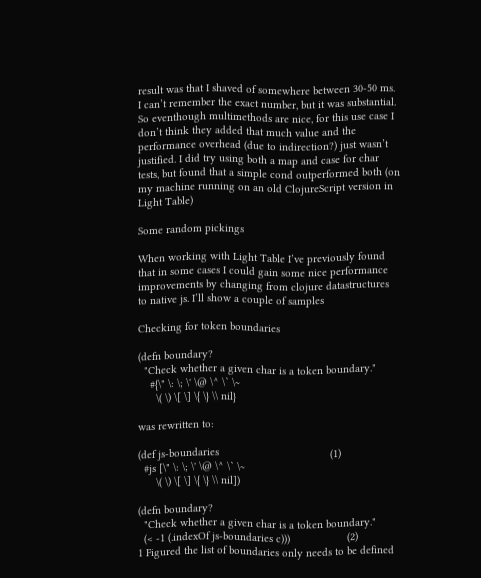result was that I shaved of somewhere between 30-50 ms. I can’t remember the exact number, but it was substantial. So eventhough multimethods are nice, for this use case I don’t think they added that much value and the performance overhead (due to indirection?) just wasn’t justified. I did try using both a map and case for char tests, but found that a simple cond outperformed both (on my machine running on an old ClojureScript version in Light Table)

Some random pickings

When working with Light Table I’ve previously found that in some cases I could gain some nice performance improvements by changing from clojure datastructures to native js. I’ll show a couple of samples

Checking for token boundaries

(defn boundary?
  "Check whether a given char is a token boundary."
    #{\" \: \; \' \@ \^ \` \~
      \( \) \[ \] \{ \} \\ nil}

was rewritten to:

(def js-boundaries                                     (1)
  #js [\" \: \; \' \@ \^ \` \~
      \( \) \[ \] \{ \} \\ nil])

(defn boundary?
  "Check whether a given char is a token boundary."
  (< -1 (.indexOf js-boundaries c)))                   (2)
1 Figured the list of boundaries only needs to be defined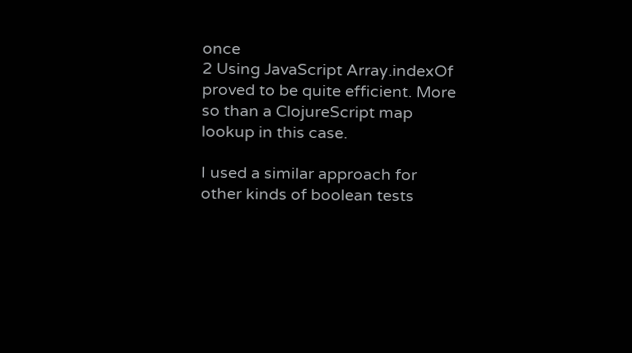once
2 Using JavaScript Array.indexOf proved to be quite efficient. More so than a ClojureScript map lookup in this case.

I used a similar approach for other kinds of boolean tests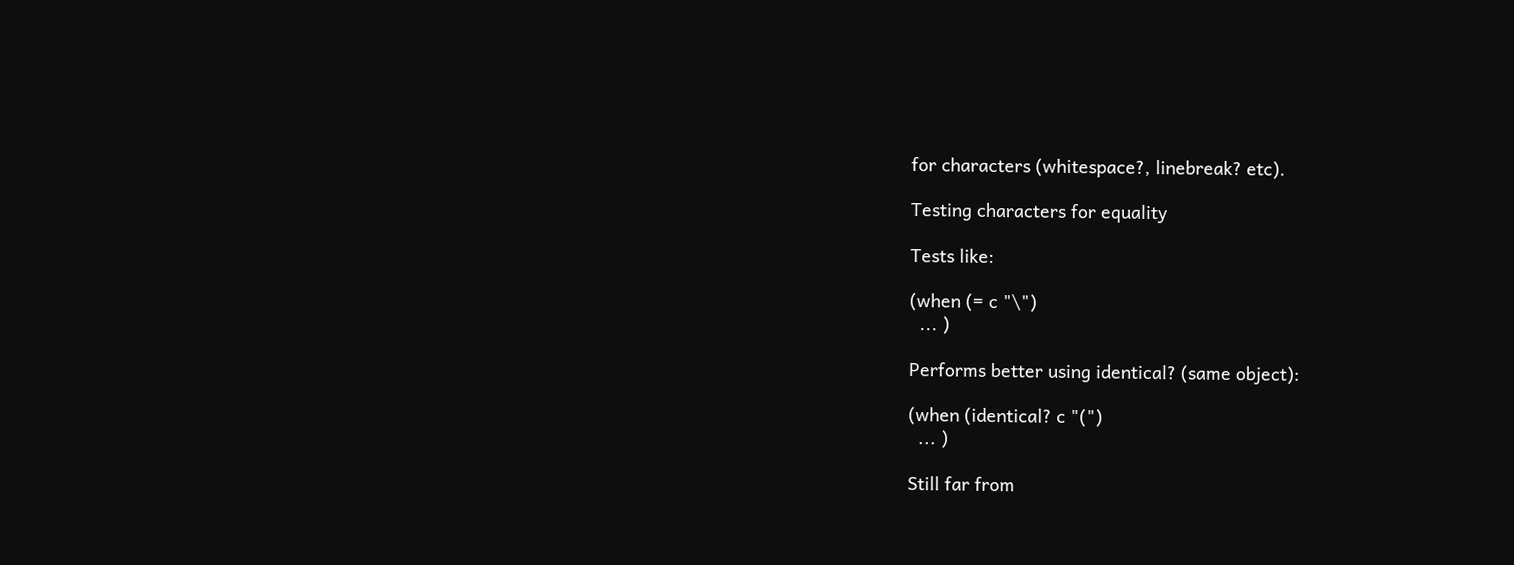for characters (whitespace?, linebreak? etc).

Testing characters for equality

Tests like:

(when (= c "\")
  ... )

Performs better using identical? (same object):

(when (identical? c "(")
  ... )

Still far from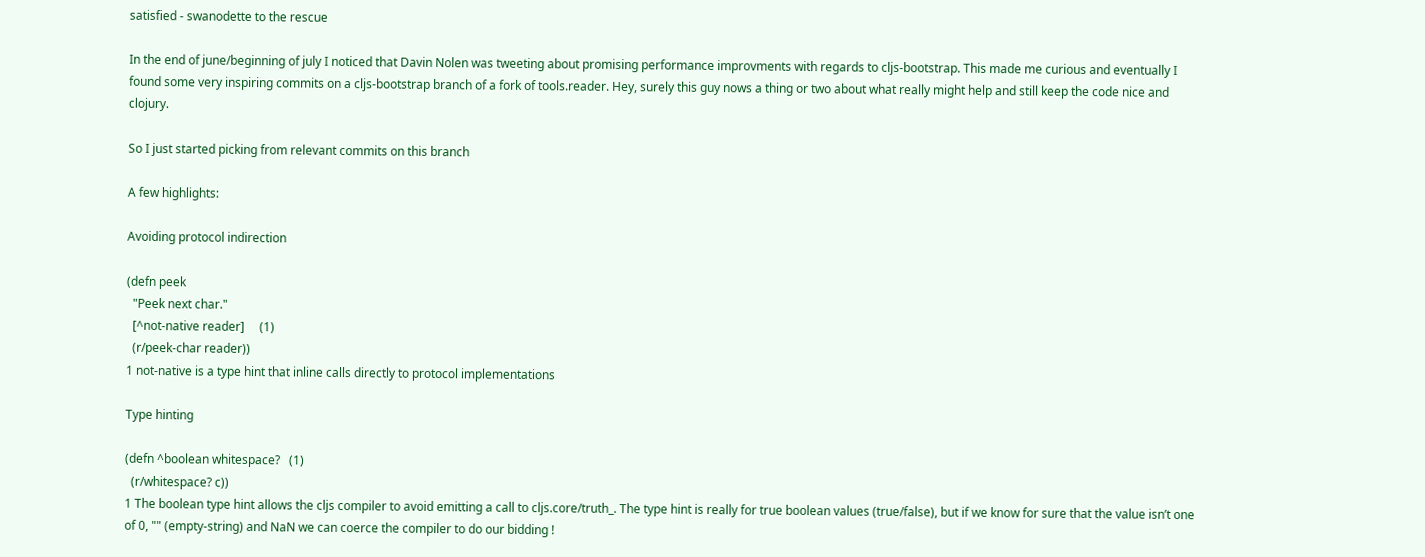satisfied - swanodette to the rescue

In the end of june/beginning of july I noticed that Davin Nolen was tweeting about promising performance improvments with regards to cljs-bootstrap. This made me curious and eventually I found some very inspiring commits on a cljs-bootstrap branch of a fork of tools.reader. Hey, surely this guy nows a thing or two about what really might help and still keep the code nice and clojury.

So I just started picking from relevant commits on this branch

A few highlights:

Avoiding protocol indirection

(defn peek
  "Peek next char."
  [^not-native reader]     (1)
  (r/peek-char reader))
1 not-native is a type hint that inline calls directly to protocol implementations

Type hinting

(defn ^boolean whitespace?   (1)
  (r/whitespace? c))
1 The boolean type hint allows the cljs compiler to avoid emitting a call to cljs.core/truth_. The type hint is really for true boolean values (true/false), but if we know for sure that the value isn’t one of 0, "" (empty-string) and NaN we can coerce the compiler to do our bidding !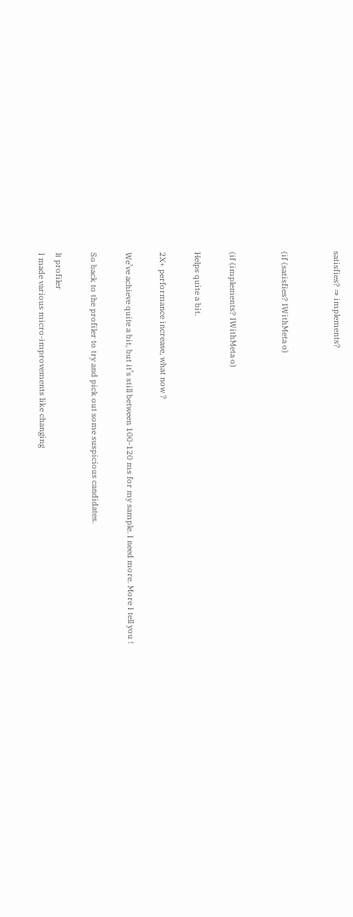satisfies? ⇒ implements?


(if (satisfies? IWithMeta o)


(if (implements? IWithMeta o)

Helps quite a bit.

2X+ performance increase, what now ?

We’ve achieve quite a bit, but it’s still between 100-120 ms for my sample. I need more. More I tell you !

So back to the profiler to try and pick out some suspicious candidates.

lt profiler
I made various micro-improvements like changing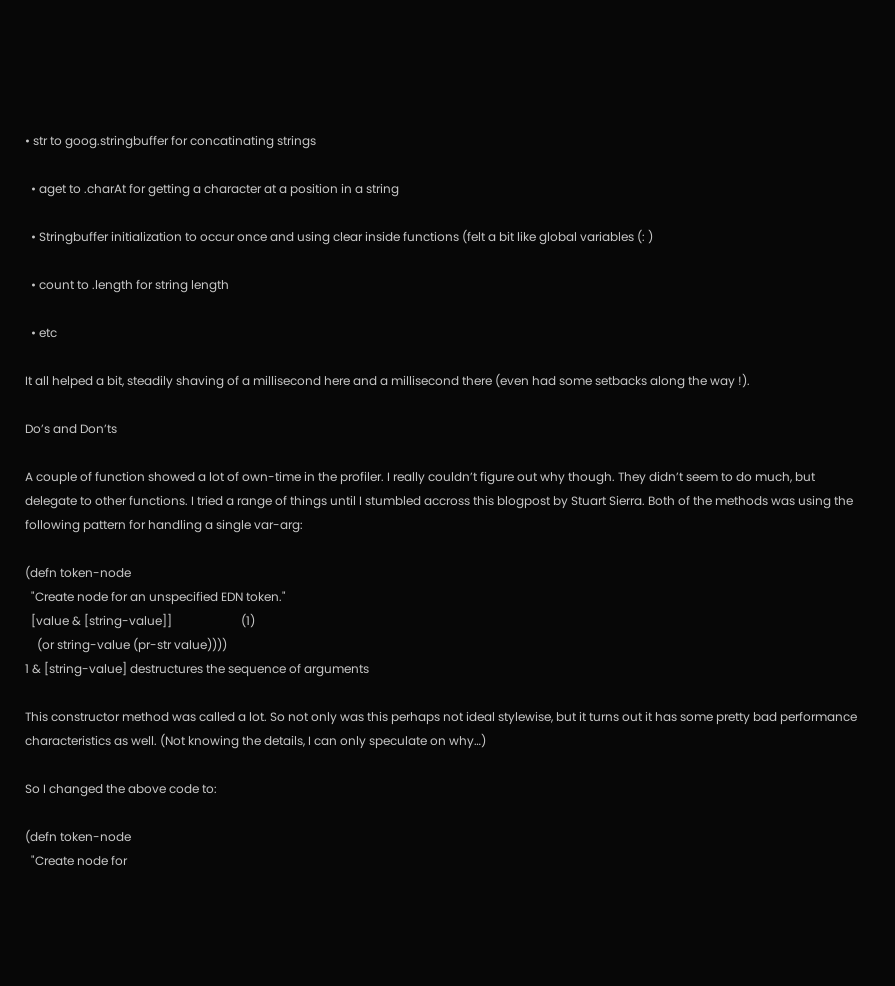• str to goog.stringbuffer for concatinating strings

  • aget to .charAt for getting a character at a position in a string

  • Stringbuffer initialization to occur once and using clear inside functions (felt a bit like global variables (: )

  • count to .length for string length

  • etc

It all helped a bit, steadily shaving of a millisecond here and a millisecond there (even had some setbacks along the way !).

Do’s and Don’ts

A couple of function showed a lot of own-time in the profiler. I really couldn’t figure out why though. They didn’t seem to do much, but delegate to other functions. I tried a range of things until I stumbled accross this blogpost by Stuart Sierra. Both of the methods was using the following pattern for handling a single var-arg:

(defn token-node
  "Create node for an unspecified EDN token."
  [value & [string-value]]                       (1)
    (or string-value (pr-str value))))
1 & [string-value] destructures the sequence of arguments

This constructor method was called a lot. So not only was this perhaps not ideal stylewise, but it turns out it has some pretty bad performance characteristics as well. (Not knowing the details, I can only speculate on why…)

So I changed the above code to:

(defn token-node
  "Create node for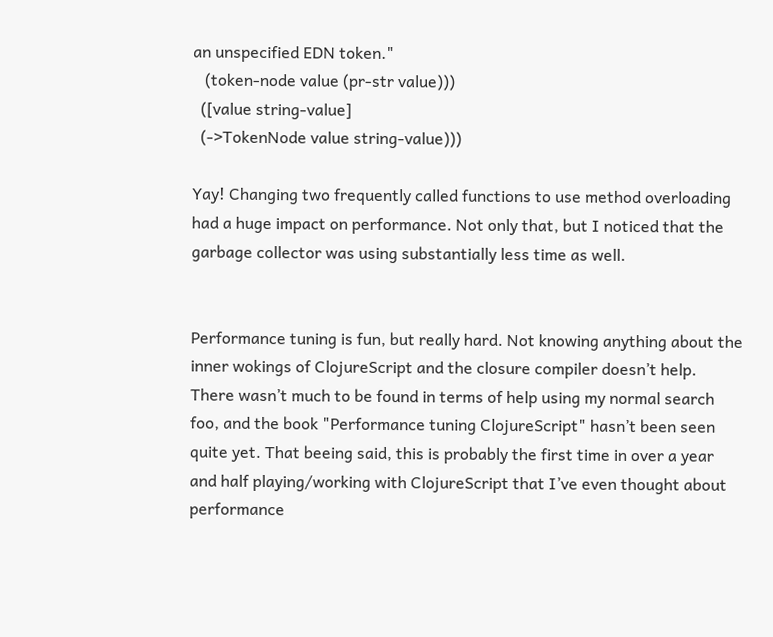an unspecified EDN token."
   (token-node value (pr-str value)))
  ([value string-value]
  (->TokenNode value string-value)))

Yay! Changing two frequently called functions to use method overloading had a huge impact on performance. Not only that, but I noticed that the garbage collector was using substantially less time as well.


Performance tuning is fun, but really hard. Not knowing anything about the inner wokings of ClojureScript and the closure compiler doesn’t help. There wasn’t much to be found in terms of help using my normal search foo, and the book "Performance tuning ClojureScript" hasn’t been seen quite yet. That beeing said, this is probably the first time in over a year and half playing/working with ClojureScript that I’ve even thought about performance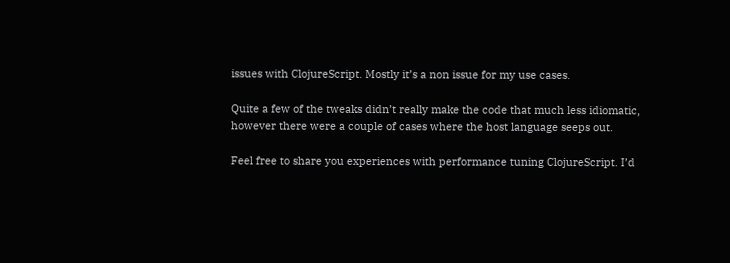issues with ClojureScript. Mostly it’s a non issue for my use cases.

Quite a few of the tweaks didn’t really make the code that much less idiomatic, however there were a couple of cases where the host language seeps out.

Feel free to share you experiences with performance tuning ClojureScript. I’d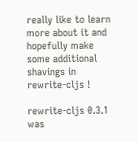really like to learn more about it and hopefully make some additional shavings in rewrite-cljs !

rewrite-cljs 0.3.1 was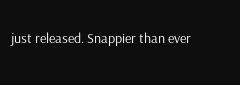just released. Snappier than ever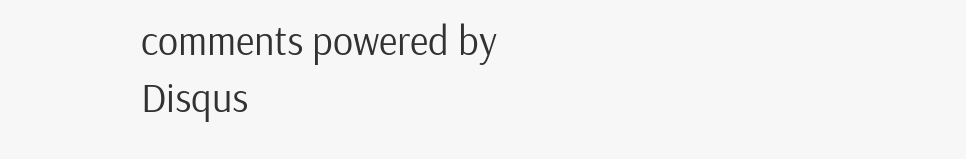comments powered by Disqus